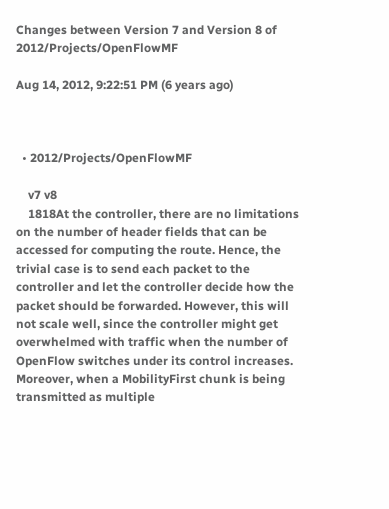Changes between Version 7 and Version 8 of 2012/Projects/OpenFlowMF

Aug 14, 2012, 9:22:51 PM (6 years ago)



  • 2012/Projects/OpenFlowMF

    v7 v8
    1818At the controller, there are no limitations on the number of header fields that can be accessed for computing the route. Hence, the trivial case is to send each packet to the controller and let the controller decide how the packet should be forwarded. However, this will not scale well, since the controller might get overwhelmed with traffic when the number of OpenFlow switches under its control increases. Moreover, when a MobilityFirst chunk is being transmitted as multiple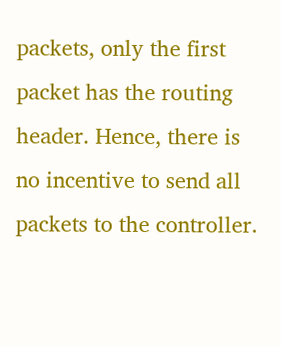packets, only the first packet has the routing header. Hence, there is no incentive to send all packets to the controller.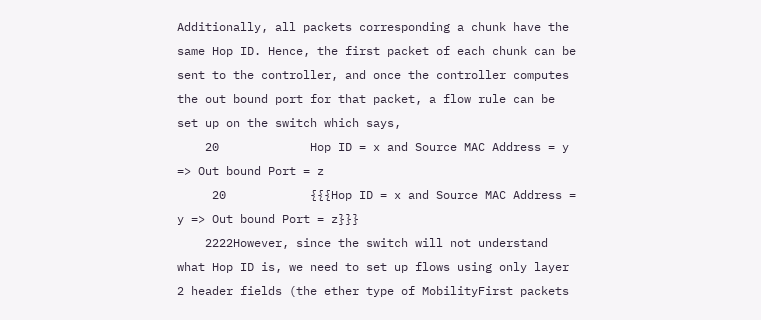Additionally, all packets corresponding a chunk have the same Hop ID. Hence, the first packet of each chunk can be sent to the controller, and once the controller computes the out bound port for that packet, a flow rule can be set up on the switch which says,
    20             Hop ID = x and Source MAC Address = y => Out bound Port = z
     20            {{{Hop ID = x and Source MAC Address = y => Out bound Port = z}}}
    2222However, since the switch will not understand what Hop ID is, we need to set up flows using only layer 2 header fields (the ether type of MobilityFirst packets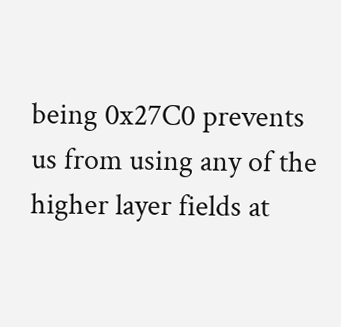being 0x27C0 prevents us from using any of the higher layer fields at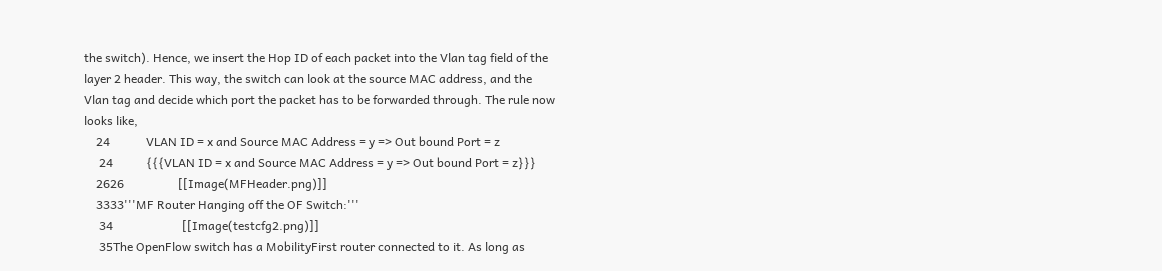the switch). Hence, we insert the Hop ID of each packet into the Vlan tag field of the layer 2 header. This way, the switch can look at the source MAC address, and the Vlan tag and decide which port the packet has to be forwarded through. The rule now looks like,
    24            VLAN ID = x and Source MAC Address = y => Out bound Port = z
     24           {{{VLAN ID = x and Source MAC Address = y => Out bound Port = z}}}
    2626                  [[Image(MFHeader.png)]]
    3333'''MF Router Hanging off the OF Switch:'''
     34                       [[Image(testcfg2.png)]]
     35The OpenFlow switch has a MobilityFirst router connected to it. As long as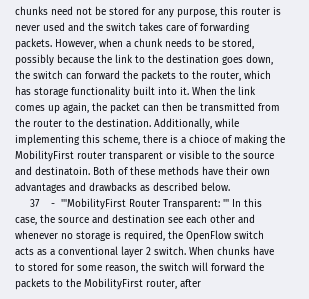chunks need not be stored for any purpose, this router is never used and the switch takes care of forwarding packets. However, when a chunk needs to be stored, possibly because the link to the destination goes down, the switch can forward the packets to the router, which has storage functionality built into it. When the link comes up again, the packet can then be transmitted from the router to the destination. Additionally, while implementing this scheme, there is a chioce of making the MobilityFirst router transparent or visible to the source and destinatoin. Both of these methods have their own advantages and drawbacks as described below.
     37    -  '''MobilityFirst Router Transparent: ''' In this case, the source and destination see each other and whenever no storage is required, the OpenFlow switch acts as a conventional layer 2 switch. When chunks have to stored for some reason, the switch will forward the packets to the MobilityFirst router, after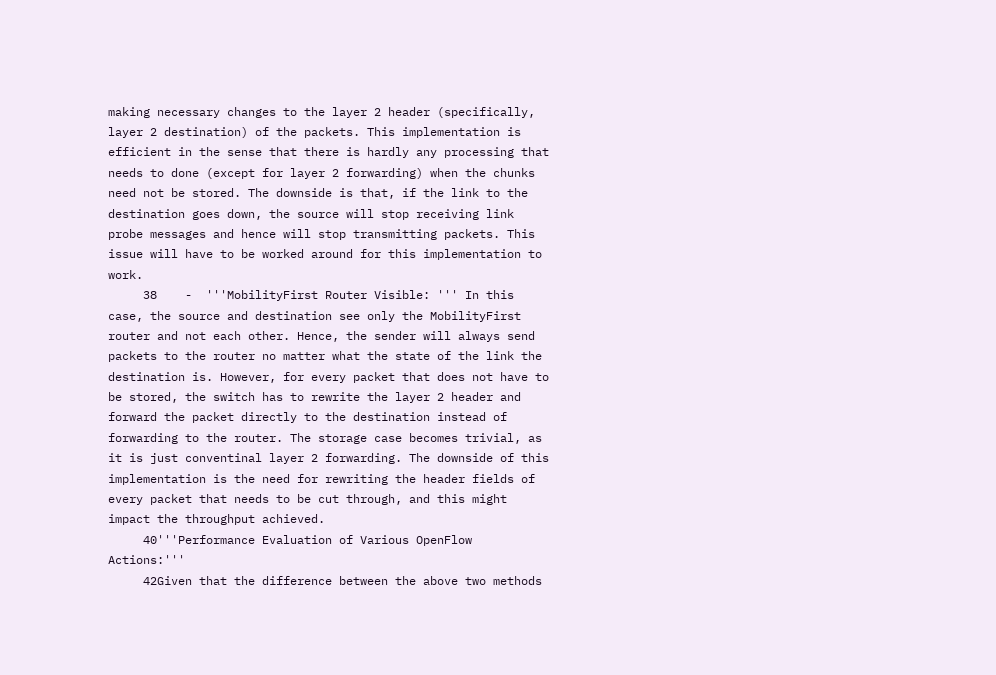making necessary changes to the layer 2 header (specifically, layer 2 destination) of the packets. This implementation is efficient in the sense that there is hardly any processing that needs to done (except for layer 2 forwarding) when the chunks need not be stored. The downside is that, if the link to the destination goes down, the source will stop receiving link probe messages and hence will stop transmitting packets. This issue will have to be worked around for this implementation to work.
     38    -  '''MobilityFirst Router Visible: ''' In this case, the source and destination see only the MobilityFirst router and not each other. Hence, the sender will always send packets to the router no matter what the state of the link the destination is. However, for every packet that does not have to be stored, the switch has to rewrite the layer 2 header and forward the packet directly to the destination instead of forwarding to the router. The storage case becomes trivial, as it is just conventinal layer 2 forwarding. The downside of this implementation is the need for rewriting the header fields of every packet that needs to be cut through, and this might impact the throughput achieved.
     40'''Performance Evaluation of Various OpenFlow Actions:'''
     42Given that the difference between the above two methods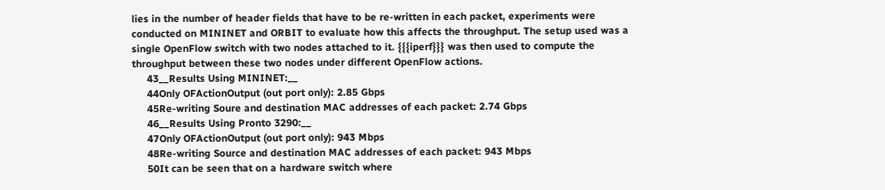lies in the number of header fields that have to be re-written in each packet, experiments were conducted on MININET and ORBIT to evaluate how this affects the throughput. The setup used was a single OpenFlow switch with two nodes attached to it. {{{iperf}}} was then used to compute the throughput between these two nodes under different OpenFlow actions.
     43__Results Using MININET:__
     44Only OFActionOutput (out port only): 2.85 Gbps
     45Re-writing Soure and destination MAC addresses of each packet: 2.74 Gbps
     46__Results Using Pronto 3290:__
     47Only OFActionOutput (out port only): 943 Mbps
     48Re-writing Source and destination MAC addresses of each packet: 943 Mbps
     50It can be seen that on a hardware switch where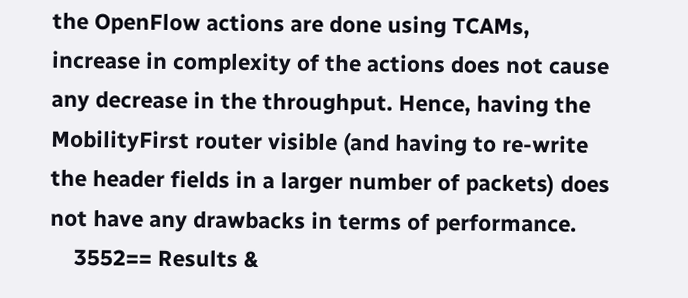the OpenFlow actions are done using TCAMs, increase in complexity of the actions does not cause any decrease in the throughput. Hence, having the MobilityFirst router visible (and having to re-write the header fields in a larger number of packets) does not have any drawbacks in terms of performance.
    3552== Results &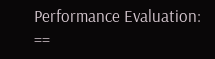Performance Evaluation: ==